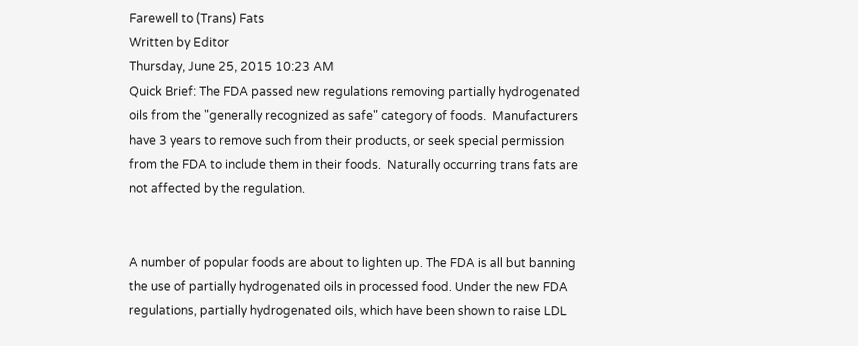Farewell to (Trans) Fats
Written by Editor
Thursday, June 25, 2015 10:23 AM
Quick Brief: The FDA passed new regulations removing partially hydrogenated oils from the "generally recognized as safe" category of foods.  Manufacturers have 3 years to remove such from their products, or seek special permission from the FDA to include them in their foods.  Naturally occurring trans fats are not affected by the regulation.


A number of popular foods are about to lighten up. The FDA is all but banning the use of partially hydrogenated oils in processed food. Under the new FDA regulations, partially hydrogenated oils, which have been shown to raise LDL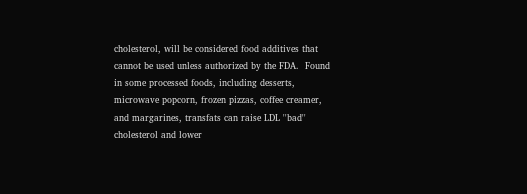cholesterol, will be considered food additives that cannot be used unless authorized by the FDA.  Found in some processed foods, including desserts, microwave popcorn, frozen pizzas, coffee creamer, and margarines, transfats can raise LDL ''bad'' cholesterol and lower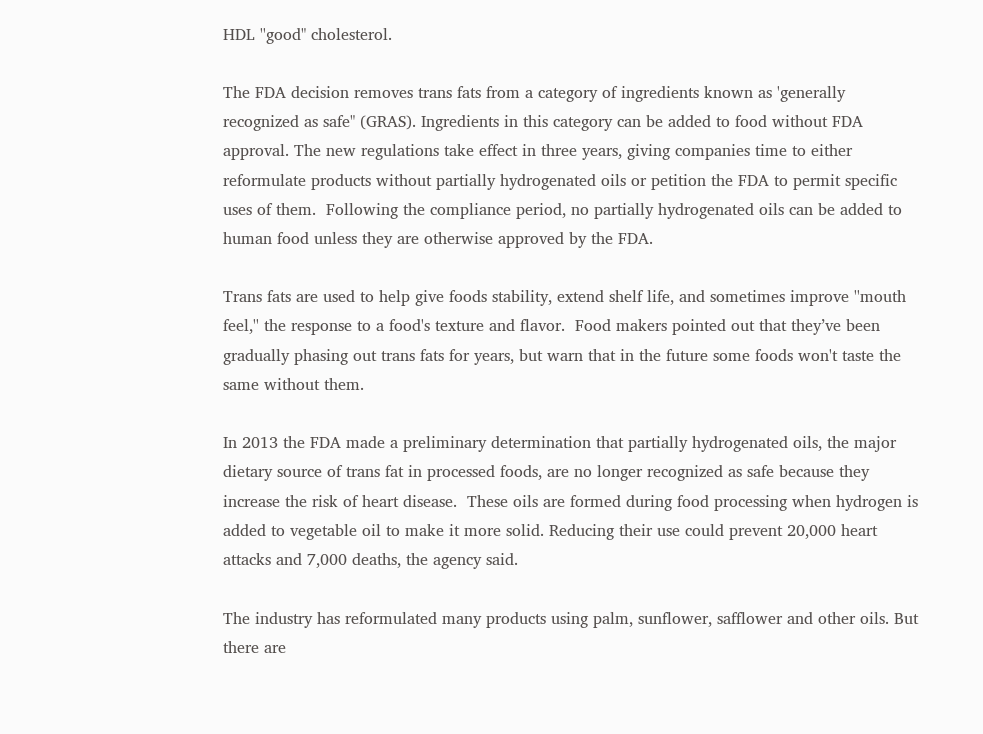HDL ''good" cholesterol.

The FDA decision removes trans fats from a category of ingredients known as 'generally recognized as safe" (GRAS). Ingredients in this category can be added to food without FDA approval. The new regulations take effect in three years, giving companies time to either reformulate products without partially hydrogenated oils or petition the FDA to permit specific uses of them.  Following the compliance period, no partially hydrogenated oils can be added to human food unless they are otherwise approved by the FDA.

Trans fats are used to help give foods stability, extend shelf life, and sometimes improve ''mouth feel,'' the response to a food's texture and flavor.  Food makers pointed out that they’ve been gradually phasing out trans fats for years, but warn that in the future some foods won't taste the same without them.

In 2013 the FDA made a preliminary determination that partially hydrogenated oils, the major dietary source of trans fat in processed foods, are no longer recognized as safe because they increase the risk of heart disease.  These oils are formed during food processing when hydrogen is added to vegetable oil to make it more solid. Reducing their use could prevent 20,000 heart attacks and 7,000 deaths, the agency said.

The industry has reformulated many products using palm, sunflower, safflower and other oils. But there are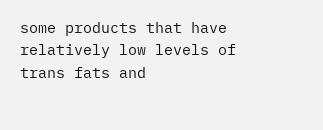some products that have relatively low levels of trans fats and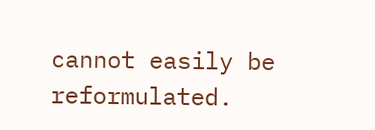cannot easily be reformulated.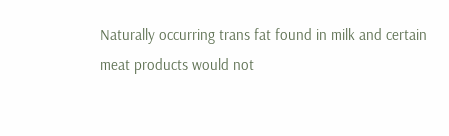Naturally occurring trans fat found in milk and certain meat products would not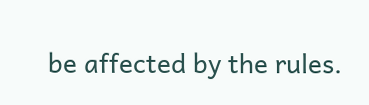be affected by the rules.